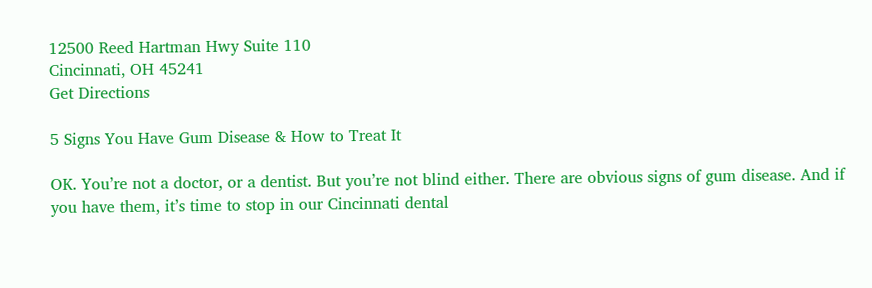12500 Reed Hartman Hwy Suite 110
Cincinnati, OH 45241
Get Directions

5 Signs You Have Gum Disease & How to Treat It

OK. You’re not a doctor, or a dentist. But you’re not blind either. There are obvious signs of gum disease. And if you have them, it’s time to stop in our Cincinnati dental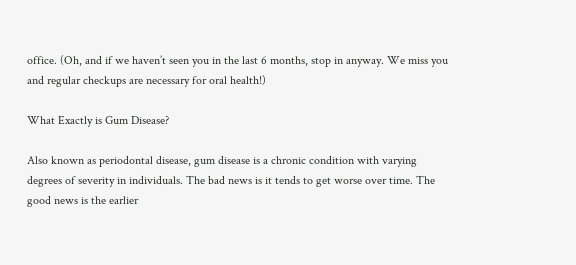office. (Oh, and if we haven’t seen you in the last 6 months, stop in anyway. We miss you and regular checkups are necessary for oral health!)

What Exactly is Gum Disease?

Also known as periodontal disease, gum disease is a chronic condition with varying degrees of severity in individuals. The bad news is it tends to get worse over time. The good news is the earlier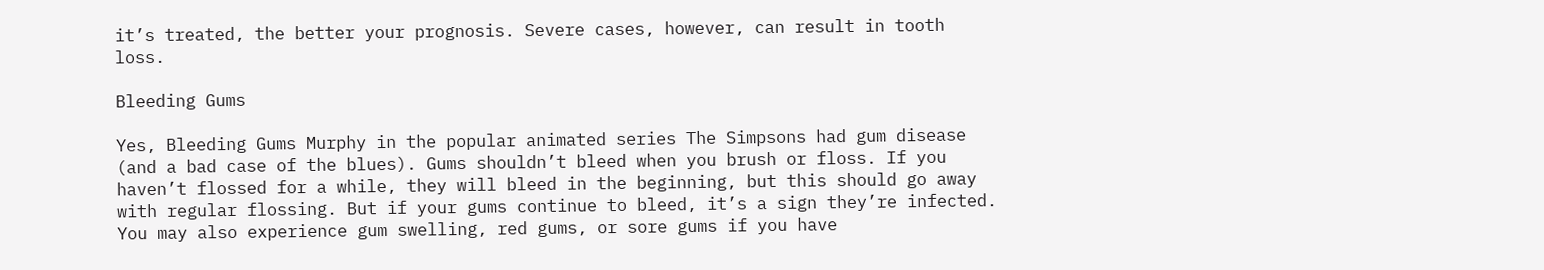it’s treated, the better your prognosis. Severe cases, however, can result in tooth loss.

Bleeding Gums

Yes, Bleeding Gums Murphy in the popular animated series The Simpsons had gum disease (and a bad case of the blues). Gums shouldn’t bleed when you brush or floss. If you haven’t flossed for a while, they will bleed in the beginning, but this should go away with regular flossing. But if your gums continue to bleed, it’s a sign they’re infected. You may also experience gum swelling, red gums, or sore gums if you have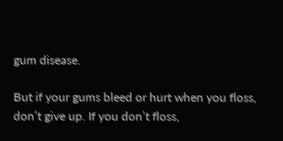gum disease.

But if your gums bleed or hurt when you floss, don’t give up. If you don’t floss,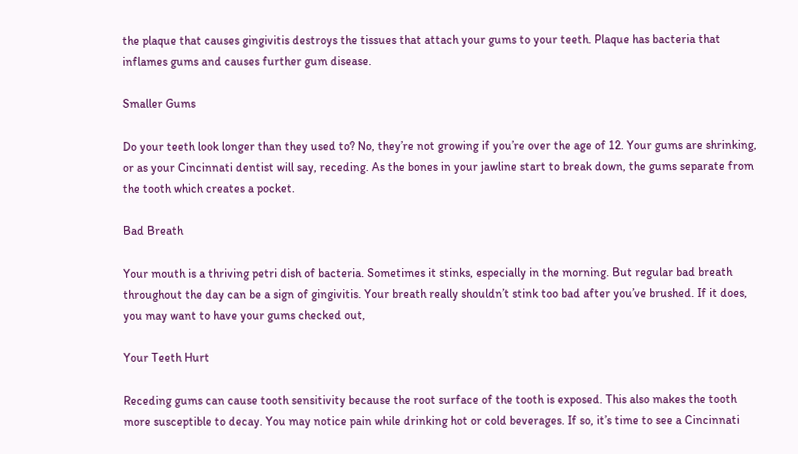the plaque that causes gingivitis destroys the tissues that attach your gums to your teeth. Plaque has bacteria that inflames gums and causes further gum disease.

Smaller Gums

Do your teeth look longer than they used to? No, they’re not growing if you’re over the age of 12. Your gums are shrinking, or as your Cincinnati dentist will say, receding. As the bones in your jawline start to break down, the gums separate from the tooth which creates a pocket.

Bad Breath

Your mouth is a thriving petri dish of bacteria. Sometimes it stinks, especially in the morning. But regular bad breath throughout the day can be a sign of gingivitis. Your breath really shouldn’t stink too bad after you’ve brushed. If it does, you may want to have your gums checked out,

Your Teeth Hurt

Receding gums can cause tooth sensitivity because the root surface of the tooth is exposed. This also makes the tooth more susceptible to decay. You may notice pain while drinking hot or cold beverages. If so, it’s time to see a Cincinnati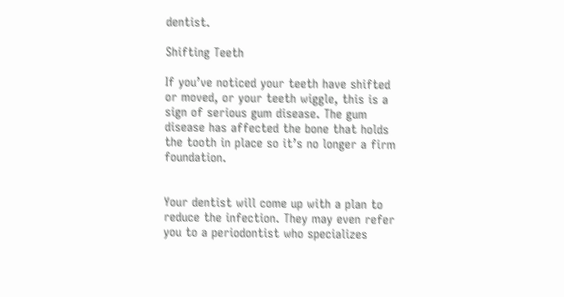dentist.

Shifting Teeth

If you’ve noticed your teeth have shifted or moved, or your teeth wiggle, this is a sign of serious gum disease. The gum disease has affected the bone that holds the tooth in place so it’s no longer a firm foundation.


Your dentist will come up with a plan to reduce the infection. They may even refer you to a periodontist who specializes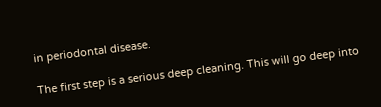in periodontal disease.

The first step is a serious deep cleaning. This will go deep into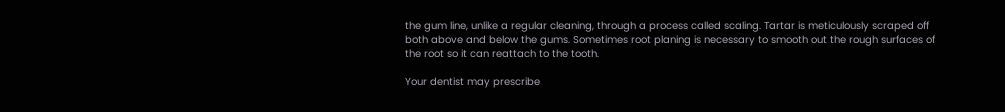the gum line, unlike a regular cleaning, through a process called scaling. Tartar is meticulously scraped off both above and below the gums. Sometimes root planing is necessary to smooth out the rough surfaces of the root so it can reattach to the tooth.

Your dentist may prescribe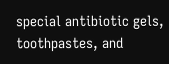special antibiotic gels, toothpastes, and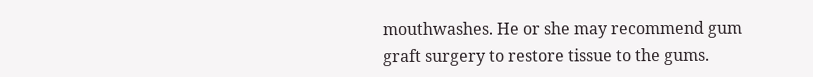mouthwashes. He or she may recommend gum graft surgery to restore tissue to the gums.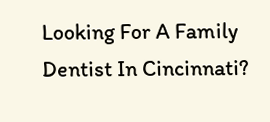Looking For A Family Dentist In Cincinnati?